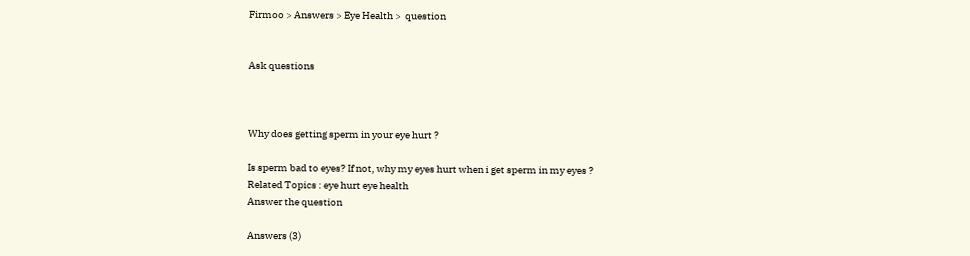Firmoo > Answers > Eye Health >  question


Ask questions



Why does getting sperm in your eye hurt ?

Is sperm bad to eyes? If not, why my eyes hurt when i get sperm in my eyes ?
Related Topics : eye hurt eye health
Answer the question

Answers (3)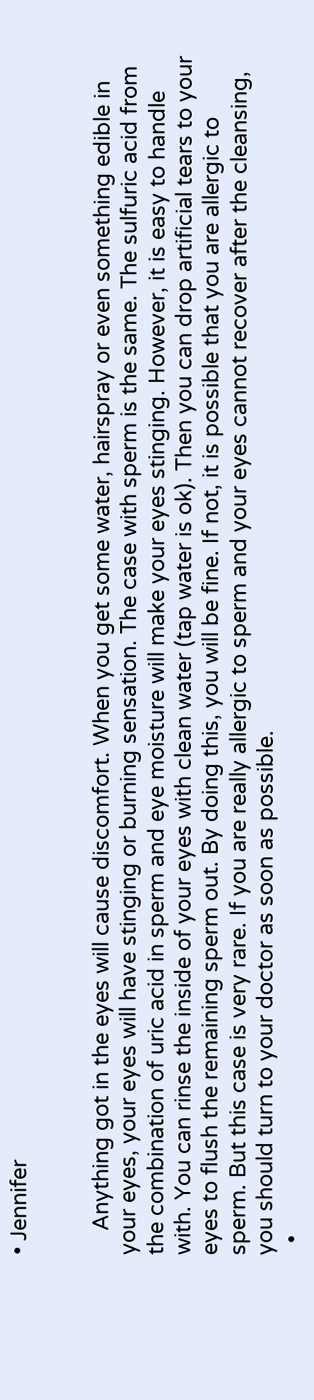• Jennifer


    Anything got in the eyes will cause discomfort. When you get some water, hairspray or even something edible in your eyes, your eyes will have stinging or burning sensation. The case with sperm is the same. The sulfuric acid from the combination of uric acid in sperm and eye moisture will make your eyes stinging. However, it is easy to handle with. You can rinse the inside of your eyes with clean water (tap water is ok). Then you can drop artificial tears to your eyes to flush the remaining sperm out. By doing this, you will be fine. If not, it is possible that you are allergic to sperm. But this case is very rare. If you are really allergic to sperm and your eyes cannot recover after the cleansing, you should turn to your doctor as soon as possible.
  •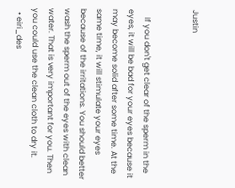Justin


    If you don't get clear of the sperm in the eyes, it will be bad for your eyes because it may become solid after some time. At the same time, it will stimulate your eyes because of the irritations. You should better wash the sperm out of the eyes with clean water. That is very important for you. Then you could use the clean cloth to dry it.
  • eiri_des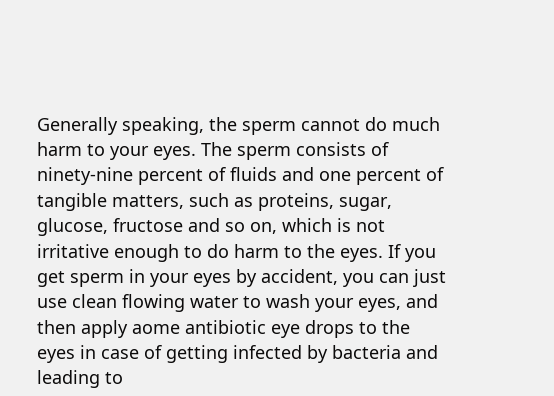Generally speaking, the sperm cannot do much harm to your eyes. The sperm consists of ninety-nine percent of fluids and one percent of tangible matters, such as proteins, sugar, glucose, fructose and so on, which is not irritative enough to do harm to the eyes. If you get sperm in your eyes by accident, you can just use clean flowing water to wash your eyes, and then apply aome antibiotic eye drops to the eyes in case of getting infected by bacteria and leading to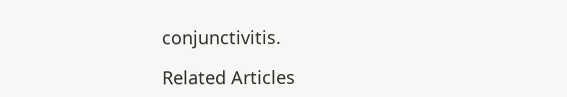conjunctivitis.

Related Articles